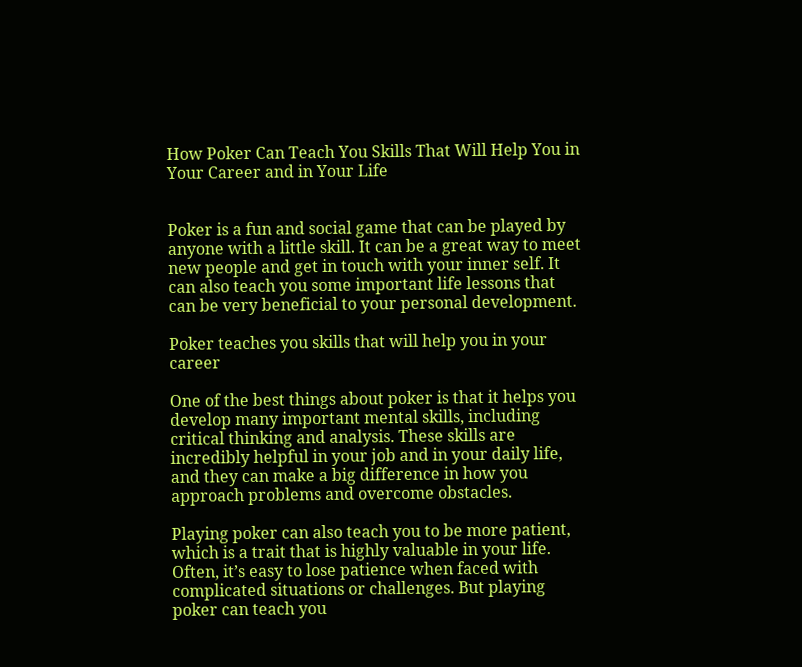How Poker Can Teach You Skills That Will Help You in Your Career and in Your Life


Poker is a fun and social game that can be played by anyone with a little skill. It can be a great way to meet new people and get in touch with your inner self. It can also teach you some important life lessons that can be very beneficial to your personal development.

Poker teaches you skills that will help you in your career

One of the best things about poker is that it helps you develop many important mental skills, including critical thinking and analysis. These skills are incredibly helpful in your job and in your daily life, and they can make a big difference in how you approach problems and overcome obstacles.

Playing poker can also teach you to be more patient, which is a trait that is highly valuable in your life. Often, it’s easy to lose patience when faced with complicated situations or challenges. But playing poker can teach you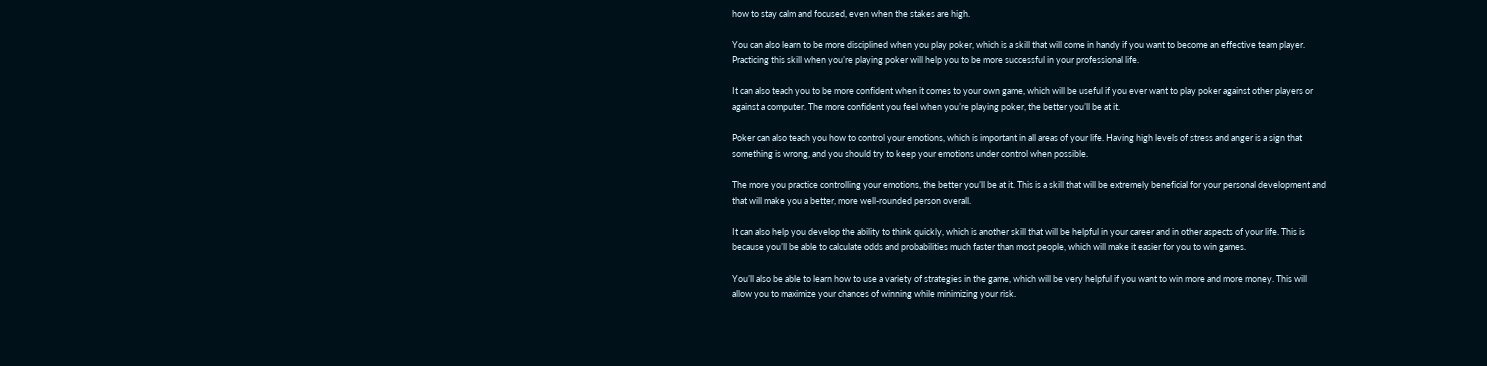how to stay calm and focused, even when the stakes are high.

You can also learn to be more disciplined when you play poker, which is a skill that will come in handy if you want to become an effective team player. Practicing this skill when you’re playing poker will help you to be more successful in your professional life.

It can also teach you to be more confident when it comes to your own game, which will be useful if you ever want to play poker against other players or against a computer. The more confident you feel when you’re playing poker, the better you’ll be at it.

Poker can also teach you how to control your emotions, which is important in all areas of your life. Having high levels of stress and anger is a sign that something is wrong, and you should try to keep your emotions under control when possible.

The more you practice controlling your emotions, the better you’ll be at it. This is a skill that will be extremely beneficial for your personal development and that will make you a better, more well-rounded person overall.

It can also help you develop the ability to think quickly, which is another skill that will be helpful in your career and in other aspects of your life. This is because you’ll be able to calculate odds and probabilities much faster than most people, which will make it easier for you to win games.

You’ll also be able to learn how to use a variety of strategies in the game, which will be very helpful if you want to win more and more money. This will allow you to maximize your chances of winning while minimizing your risk.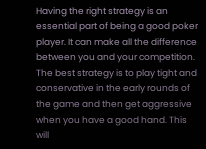Having the right strategy is an essential part of being a good poker player. It can make all the difference between you and your competition. The best strategy is to play tight and conservative in the early rounds of the game and then get aggressive when you have a good hand. This will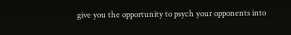give you the opportunity to psych your opponents into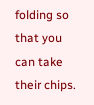folding so that you can take their chips.